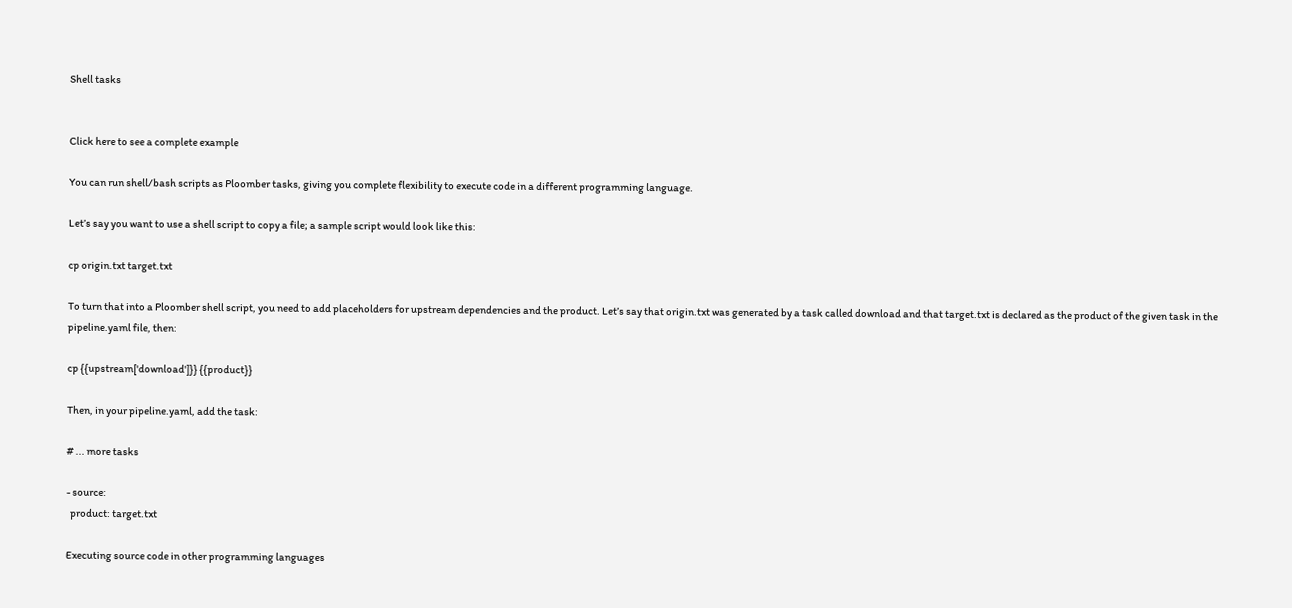Shell tasks


Click here to see a complete example

You can run shell/bash scripts as Ploomber tasks, giving you complete flexibility to execute code in a different programming language.

Let’s say you want to use a shell script to copy a file; a sample script would look like this:

cp origin.txt target.txt

To turn that into a Ploomber shell script, you need to add placeholders for upstream dependencies and the product. Let’s say that origin.txt was generated by a task called download and that target.txt is declared as the product of the given task in the pipeline.yaml file, then:

cp {{upstream['download']}} {{product}}

Then, in your pipeline.yaml, add the task:

# ... more tasks

- source:
  product: target.txt

Executing source code in other programming languages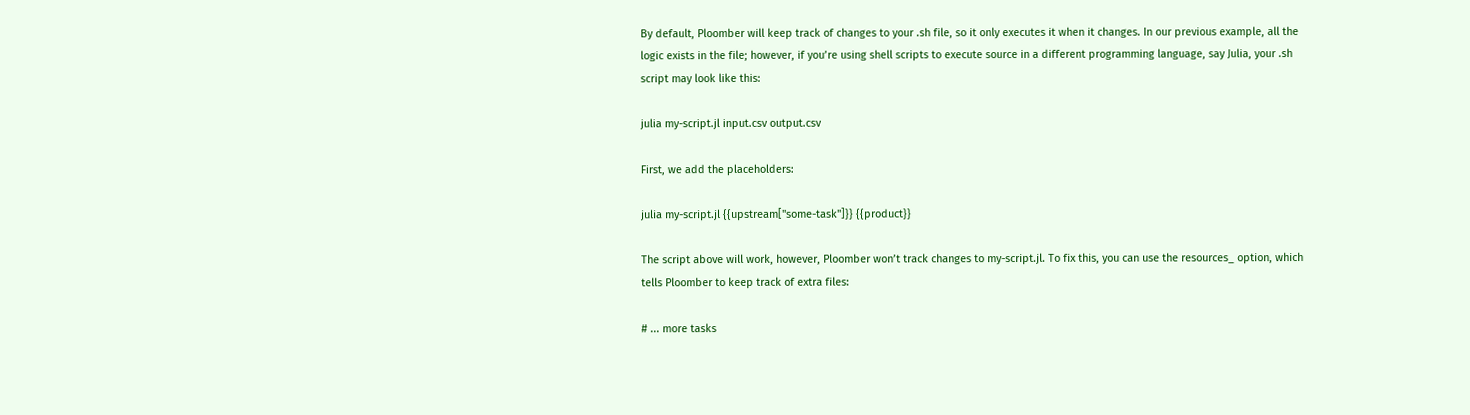By default, Ploomber will keep track of changes to your .sh file, so it only executes it when it changes. In our previous example, all the logic exists in the file; however, if you’re using shell scripts to execute source in a different programming language, say Julia, your .sh script may look like this:

julia my-script.jl input.csv output.csv

First, we add the placeholders:

julia my-script.jl {{upstream["some-task"]}} {{product}}

The script above will work, however, Ploomber won’t track changes to my-script.jl. To fix this, you can use the resources_ option, which tells Ploomber to keep track of extra files:

# ... more tasks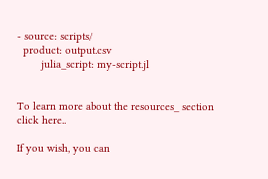- source: scripts/
  product: output.csv
        julia_script: my-script.jl


To learn more about the resources_ section click here..

If you wish, you can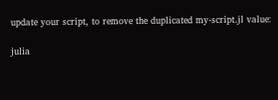update your script, to remove the duplicated my-script.jl value:

julia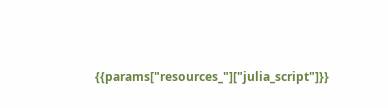{{params["resources_"]["julia_script"]}}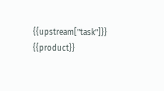{{upstream["task"]}} {{product}}